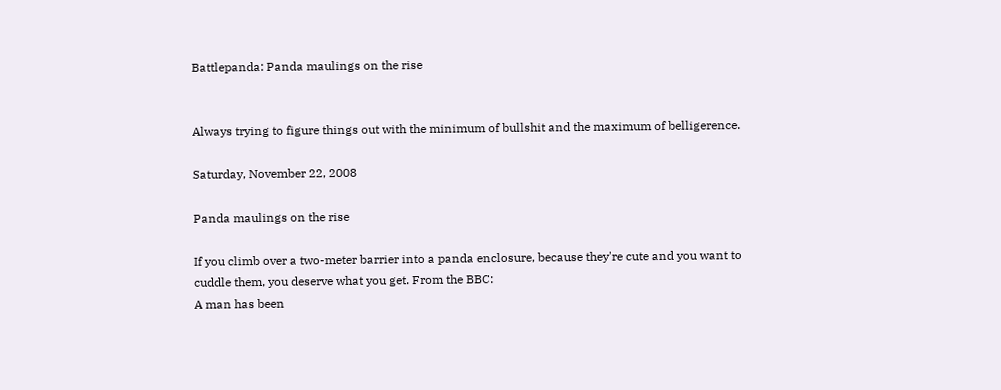Battlepanda: Panda maulings on the rise


Always trying to figure things out with the minimum of bullshit and the maximum of belligerence.

Saturday, November 22, 2008

Panda maulings on the rise

If you climb over a two-meter barrier into a panda enclosure, because they're cute and you want to cuddle them, you deserve what you get. From the BBC:
A man has been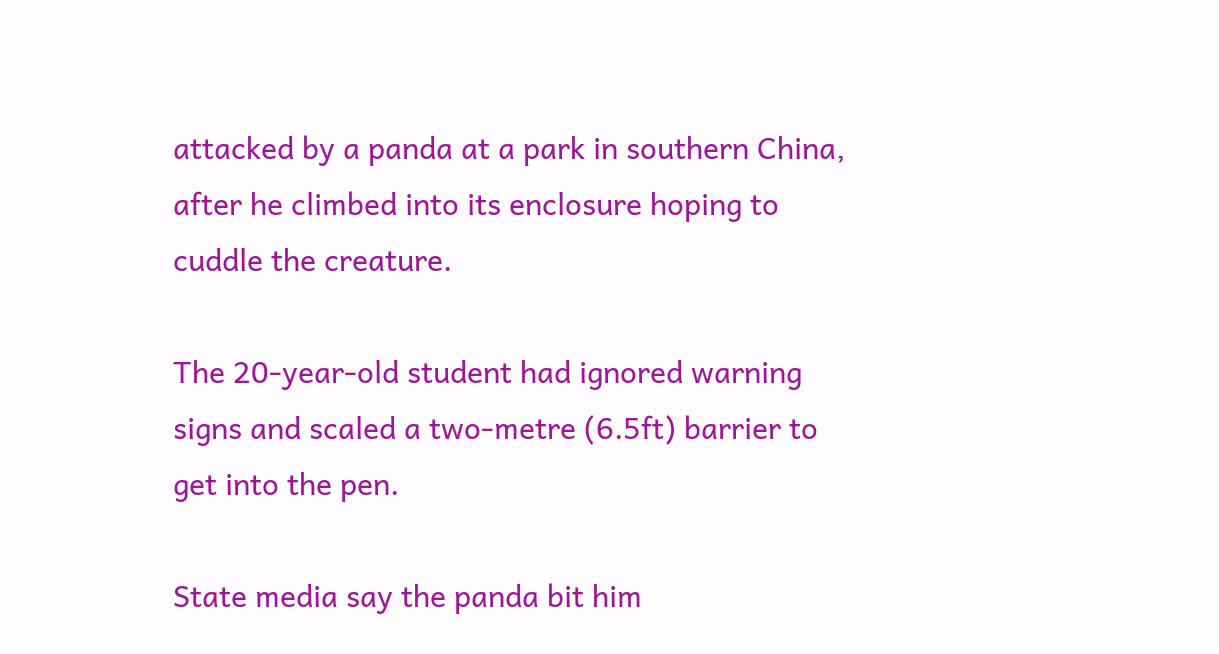attacked by a panda at a park in southern China, after he climbed into its enclosure hoping to cuddle the creature.

The 20-year-old student had ignored warning signs and scaled a two-metre (6.5ft) barrier to get into the pen.

State media say the panda bit him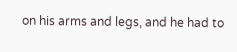on his arms and legs, and he had to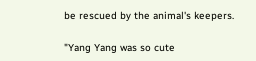be rescued by the animal's keepers.

"Yang Yang was so cute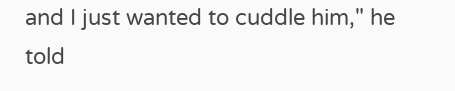and I just wanted to cuddle him," he told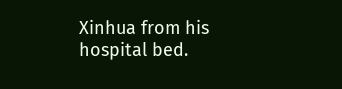Xinhua from his hospital bed.